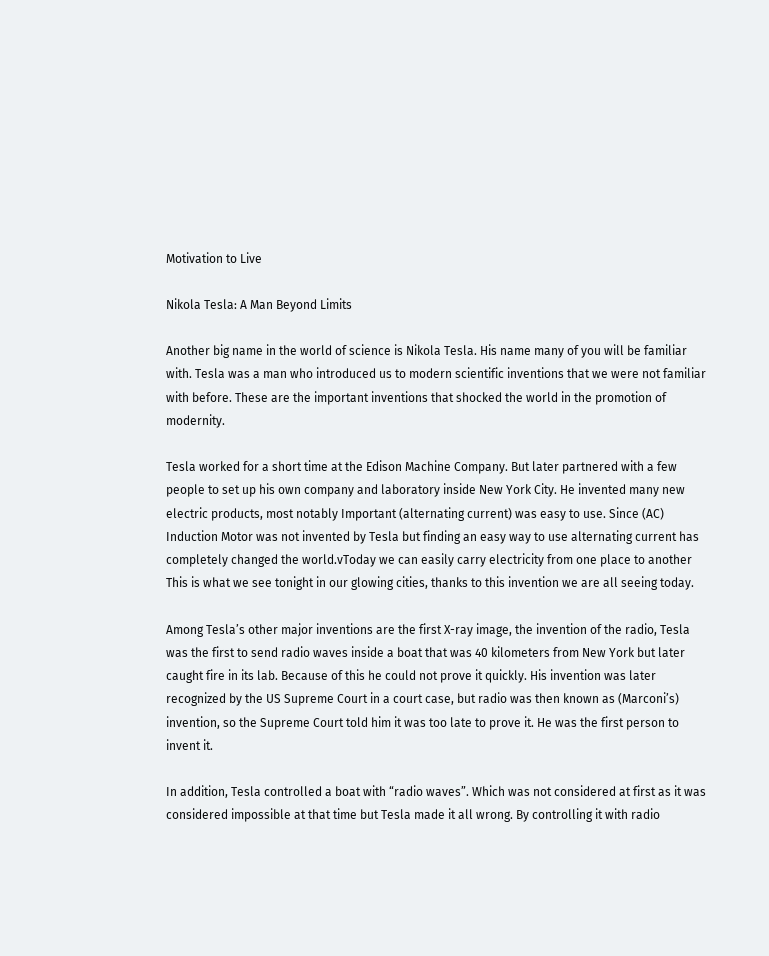Motivation to Live

Nikola Tesla: A Man Beyond Limits

Another big name in the world of science is Nikola Tesla. His name many of you will be familiar with. Tesla was a man who introduced us to modern scientific inventions that we were not familiar with before. These are the important inventions that shocked the world in the promotion of modernity.

Tesla worked for a short time at the Edison Machine Company. But later partnered with a few people to set up his own company and laboratory inside New York City. He invented many new electric products, most notably Important (alternating current) was easy to use. Since (AC) Induction Motor was not invented by Tesla but finding an easy way to use alternating current has completely changed the world.vToday we can easily carry electricity from one place to another This is what we see tonight in our glowing cities, thanks to this invention we are all seeing today.

Among Tesla’s other major inventions are the first X-ray image, the invention of the radio, Tesla was the first to send radio waves inside a boat that was 40 kilometers from New York but later caught fire in its lab. Because of this he could not prove it quickly. His invention was later recognized by the US Supreme Court in a court case, but radio was then known as (Marconi’s) invention, so the Supreme Court told him it was too late to prove it. He was the first person to invent it.

In addition, Tesla controlled a boat with “radio waves”. Which was not considered at first as it was considered impossible at that time but Tesla made it all wrong. By controlling it with radio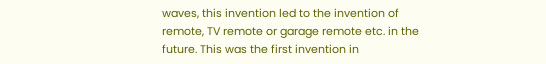waves, this invention led to the invention of remote, TV remote or garage remote etc. in the future. This was the first invention in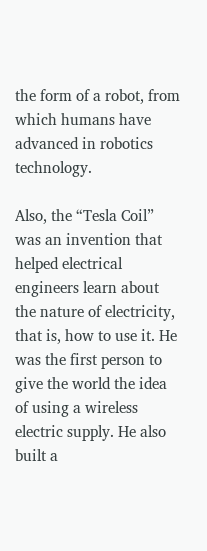the form of a robot, from which humans have advanced in robotics technology.

Also, the “Tesla Coil” was an invention that helped electrical engineers learn about the nature of electricity, that is, how to use it. He was the first person to give the world the idea of using a wireless electric supply. He also built a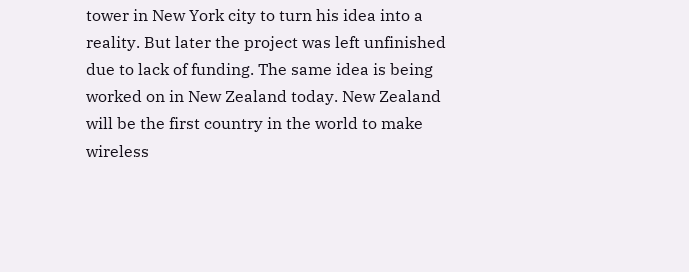tower in New York city to turn his idea into a reality. But later the project was left unfinished due to lack of funding. The same idea is being worked on in New Zealand today. New Zealand will be the first country in the world to make wireless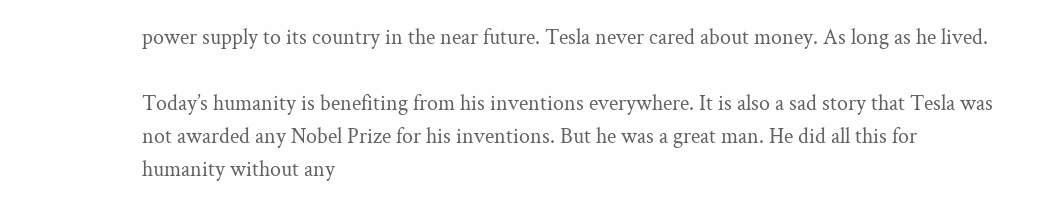power supply to its country in the near future. Tesla never cared about money. As long as he lived.

Today’s humanity is benefiting from his inventions everywhere. It is also a sad story that Tesla was not awarded any Nobel Prize for his inventions. But he was a great man. He did all this for humanity without any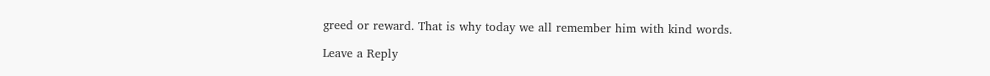greed or reward. That is why today we all remember him with kind words.

Leave a Reply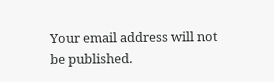Your email address will not be published.